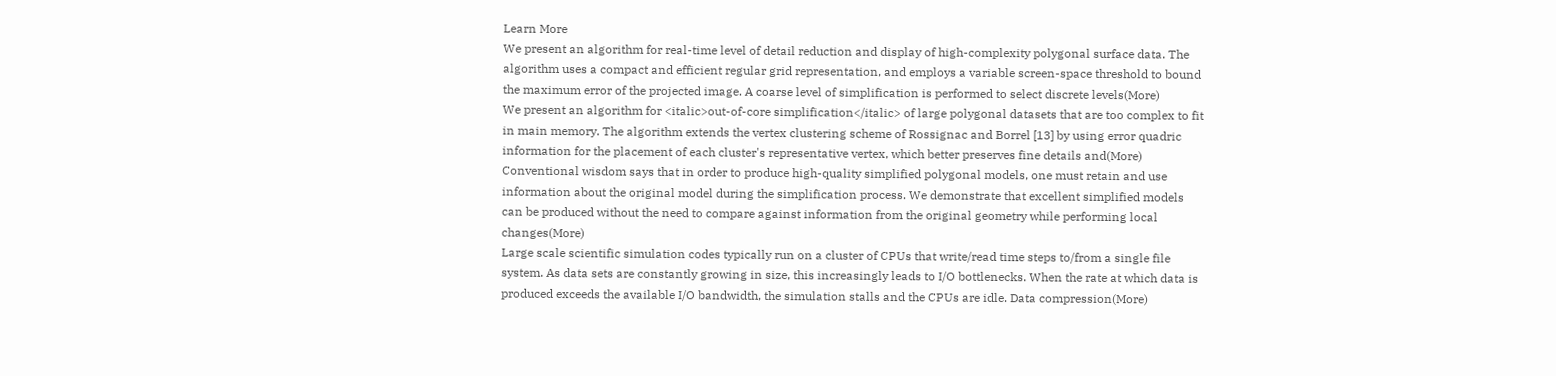Learn More
We present an algorithm for real-time level of detail reduction and display of high-complexity polygonal surface data. The algorithm uses a compact and efficient regular grid representation, and employs a variable screen-space threshold to bound the maximum error of the projected image. A coarse level of simplification is performed to select discrete levels(More)
We present an algorithm for <italic>out-of-core simplification</italic> of large polygonal datasets that are too complex to fit in main memory. The algorithm extends the vertex clustering scheme of Rossignac and Borrel [13] by using error quadric information for the placement of each cluster's representative vertex, which better preserves fine details and(More)
Conventional wisdom says that in order to produce high-quality simplified polygonal models, one must retain and use information about the original model during the simplification process. We demonstrate that excellent simplified models can be produced without the need to compare against information from the original geometry while performing local changes(More)
Large scale scientific simulation codes typically run on a cluster of CPUs that write/read time steps to/from a single file system. As data sets are constantly growing in size, this increasingly leads to I/O bottlenecks. When the rate at which data is produced exceeds the available I/O bandwidth, the simulation stalls and the CPUs are idle. Data compression(More)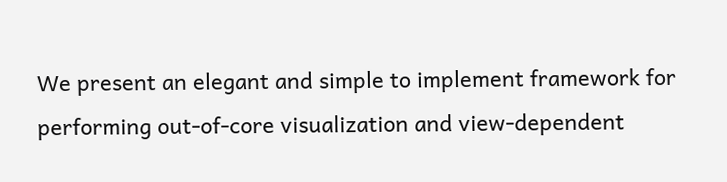We present an elegant and simple to implement framework for performing out-of-core visualization and view-dependent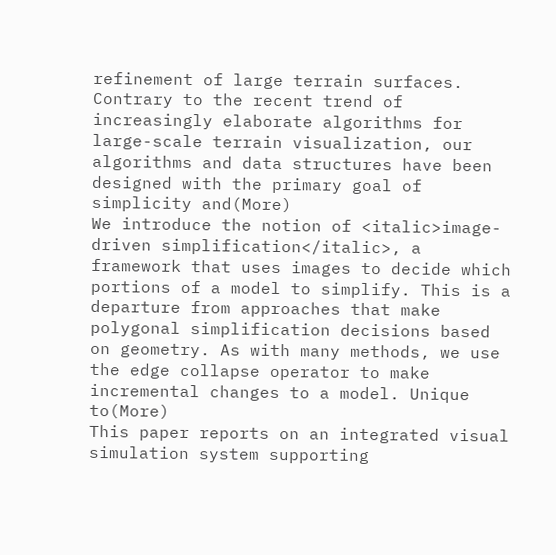refinement of large terrain surfaces. Contrary to the recent trend of increasingly elaborate algorithms for large-scale terrain visualization, our algorithms and data structures have been designed with the primary goal of simplicity and(More)
We introduce the notion of <italic>image-driven simplification</italic>, a framework that uses images to decide which portions of a model to simplify. This is a departure from approaches that make polygonal simplification decisions based on geometry. As with many methods, we use the edge collapse operator to make incremental changes to a model. Unique to(More)
This paper reports on an integrated visual simulation system supporting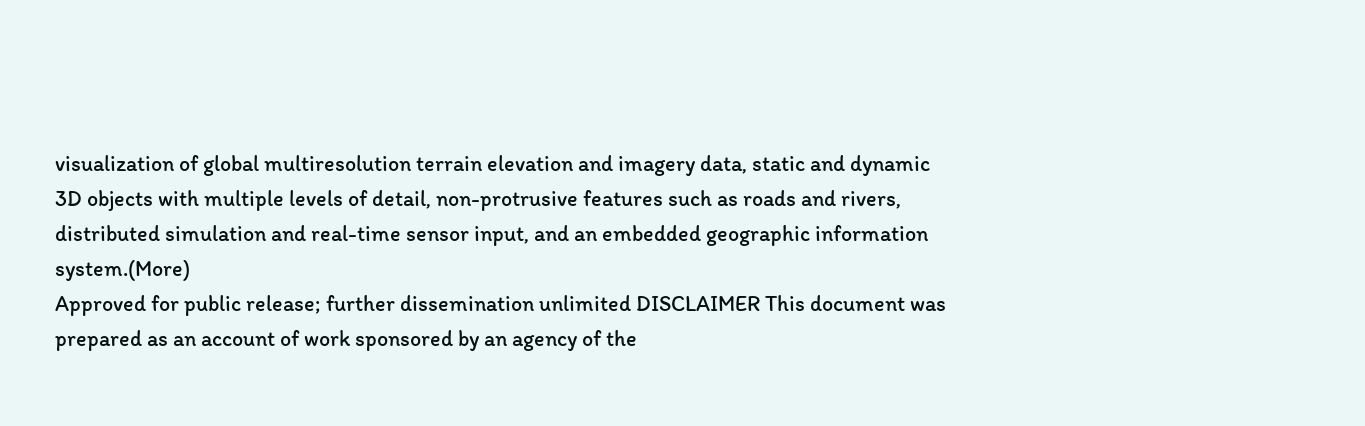visualization of global multiresolution terrain elevation and imagery data, static and dynamic 3D objects with multiple levels of detail, non-protrusive features such as roads and rivers, distributed simulation and real-time sensor input, and an embedded geographic information system.(More)
Approved for public release; further dissemination unlimited DISCLAIMER This document was prepared as an account of work sponsored by an agency of the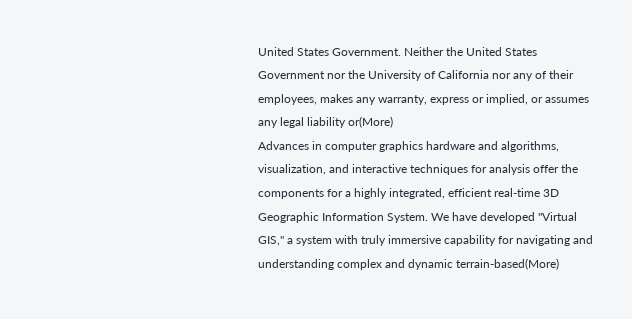United States Government. Neither the United States Government nor the University of California nor any of their employees, makes any warranty, express or implied, or assumes any legal liability or(More)
Advances in computer graphics hardware and algorithms, visualization, and interactive techniques for analysis offer the components for a highly integrated, efficient real-time 3D Geographic Information System. We have developed "Virtual GIS," a system with truly immersive capability for navigating and understanding complex and dynamic terrain-based(More)